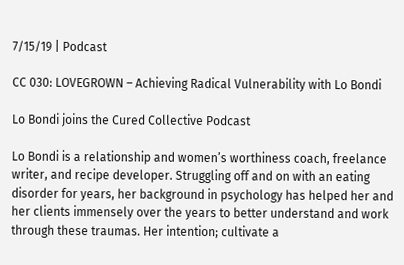7/15/19 | Podcast

CC 030: LOVEGROWN – Achieving Radical Vulnerability with Lo Bondi

Lo Bondi joins the Cured Collective Podcast

Lo Bondi is a relationship and women’s worthiness coach, freelance writer, and recipe developer. Struggling off and on with an eating disorder for years, her background in psychology has helped her and her clients immensely over the years to better understand and work through these traumas. Her intention; cultivate a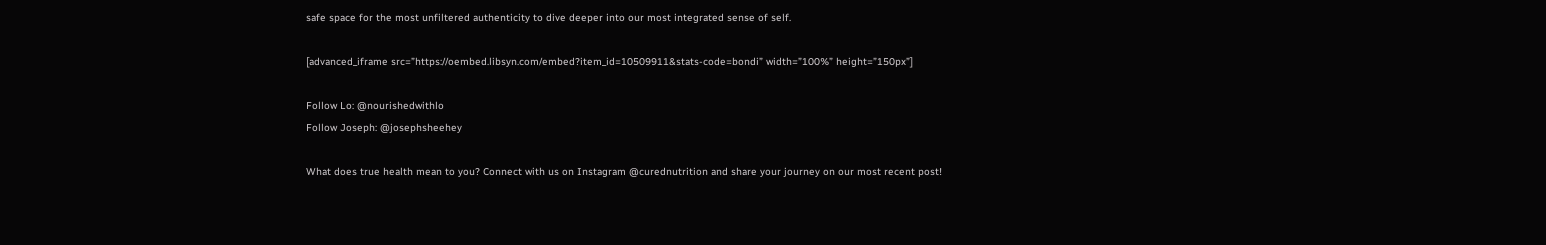safe space for the most unfiltered authenticity to dive deeper into our most integrated sense of self.

[advanced_iframe src=”https://oembed.libsyn.com/embed?item_id=10509911&stats-code=bondi” width=”100%” height=”150px”]

Follow Lo: @nourishedwithlo
Follow Joseph: @josephsheehey

What does true health mean to you? Connect with us on Instagram @curednutrition and share your journey on our most recent post!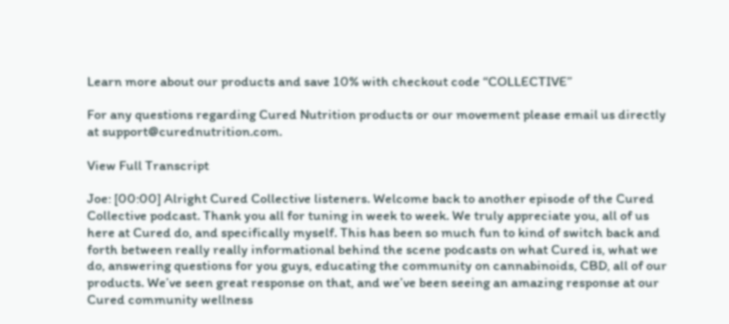Learn more about our products and save 10% with checkout code “COLLECTIVE”

For any questions regarding Cured Nutrition products or our movement please email us directly at support@curednutrition.com.

View Full Transcript

Joe: [00:00] Alright Cured Collective listeners. Welcome back to another episode of the Cured Collective podcast. Thank you all for tuning in week to week. We truly appreciate you, all of us here at Cured do, and specifically myself. This has been so much fun to kind of switch back and forth between really really informational behind the scene podcasts on what Cured is, what we do, answering questions for you guys, educating the community on cannabinoids, CBD, all of our products. We’ve seen great response on that, and we’ve been seeing an amazing response at our Cured community wellness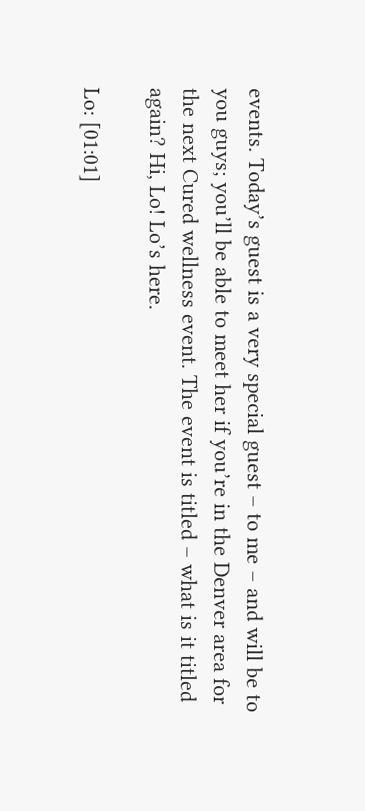events. Today’s guest is a very special guest – to me – and will be to you guys; you’ll be able to meet her if you’re in the Denver area for the next Cured wellness event. The event is titled – what is it titled again? Hi, Lo! Lo’s here.

Lo: [01:01]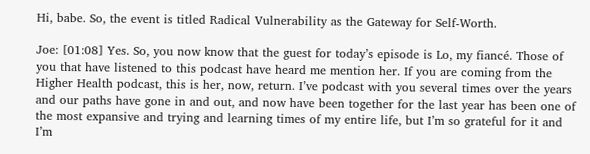Hi, babe. So, the event is titled Radical Vulnerability as the Gateway for Self-Worth.

Joe: [01:08] Yes. So, you now know that the guest for today’s episode is Lo, my fiancé. Those of you that have listened to this podcast have heard me mention her. If you are coming from the Higher Health podcast, this is her, now, return. I’ve podcast with you several times over the years and our paths have gone in and out, and now have been together for the last year has been one of the most expansive and trying and learning times of my entire life, but I’m so grateful for it and I’m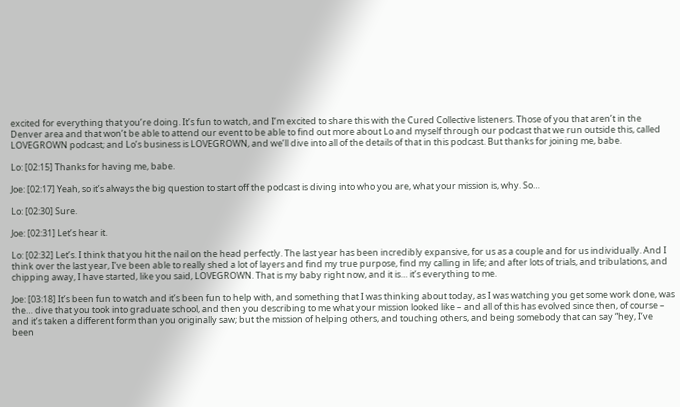excited for everything that you’re doing. It’s fun to watch, and I’m excited to share this with the Cured Collective listeners. Those of you that aren’t in the Denver area and that won’t be able to attend our event to be able to find out more about Lo and myself through our podcast that we run outside this, called LOVEGROWN podcast; and Lo’s business is LOVEGROWN, and we’ll dive into all of the details of that in this podcast. But thanks for joining me, babe.

Lo: [02:15] Thanks for having me, babe.

Joe: [02:17] Yeah, so it’s always the big question to start off the podcast is diving into who you are, what your mission is, why. So…

Lo: [02:30] Sure.

Joe: [02:31] Let’s hear it.

Lo: [02:32] Let’s. I think that you hit the nail on the head perfectly. The last year has been incredibly expansive, for us as a couple and for us individually. And I think over the last year, I’ve been able to really shed a lot of layers and find my true purpose, find my calling in life; and after lots of trials, and tribulations, and chipping away, I have started, like you said, LOVEGROWN. That is my baby right now, and it is… it’s everything to me.

Joe: [03:18] It’s been fun to watch and it’s been fun to help with, and something that I was thinking about today, as I was watching you get some work done, was the… dive that you took into graduate school, and then you describing to me what your mission looked like – and all of this has evolved since then, of course – and it’s taken a different form than you originally saw; but the mission of helping others, and touching others, and being somebody that can say “hey, I’ve been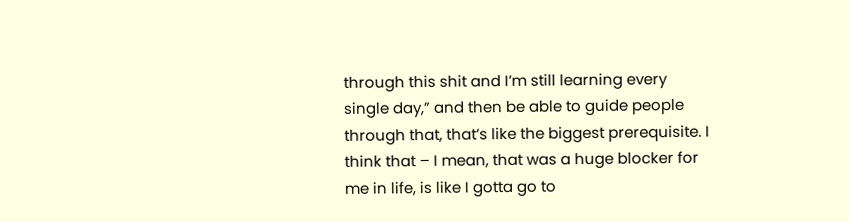through this shit and I’m still learning every single day,” and then be able to guide people through that, that’s like the biggest prerequisite. I think that – I mean, that was a huge blocker for me in life, is like I gotta go to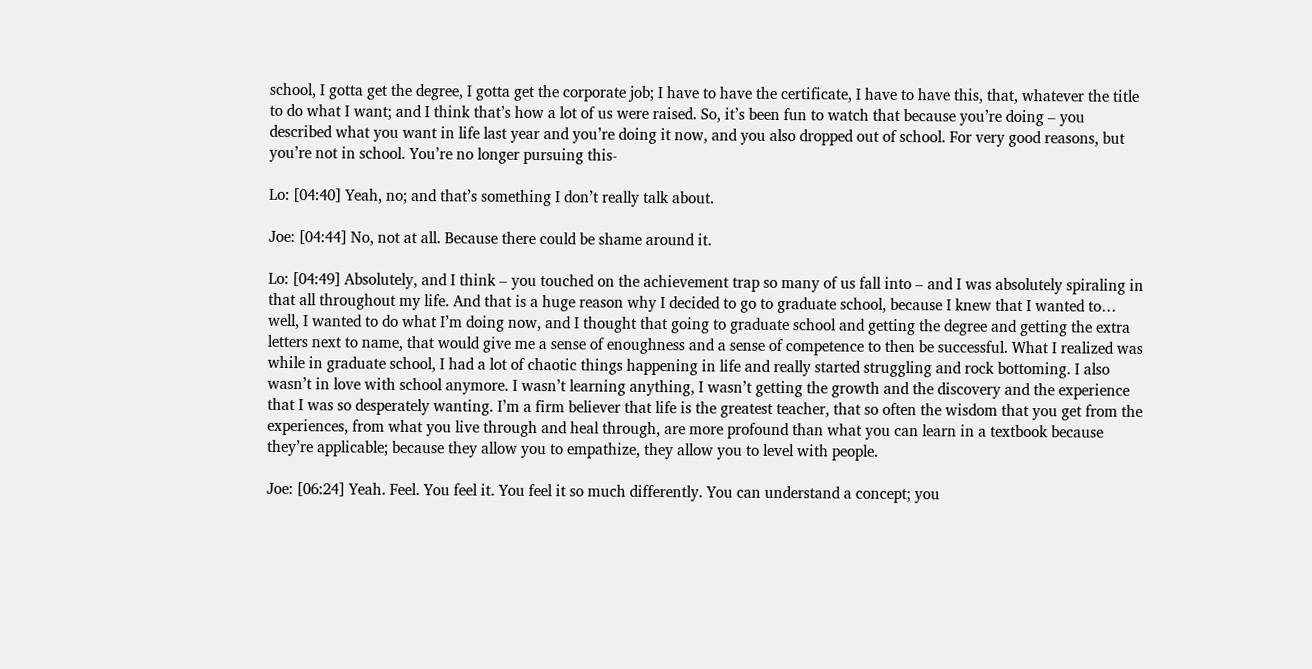school, I gotta get the degree, I gotta get the corporate job; I have to have the certificate, I have to have this, that, whatever the title to do what I want; and I think that’s how a lot of us were raised. So, it’s been fun to watch that because you’re doing – you described what you want in life last year and you’re doing it now, and you also dropped out of school. For very good reasons, but you’re not in school. You’re no longer pursuing this-

Lo: [04:40] Yeah, no; and that’s something I don’t really talk about.

Joe: [04:44] No, not at all. Because there could be shame around it.

Lo: [04:49] Absolutely, and I think – you touched on the achievement trap so many of us fall into – and I was absolutely spiraling in that all throughout my life. And that is a huge reason why I decided to go to graduate school, because I knew that I wanted to… well, I wanted to do what I’m doing now, and I thought that going to graduate school and getting the degree and getting the extra letters next to name, that would give me a sense of enoughness and a sense of competence to then be successful. What I realized was while in graduate school, I had a lot of chaotic things happening in life and really started struggling and rock bottoming. I also wasn’t in love with school anymore. I wasn’t learning anything, I wasn’t getting the growth and the discovery and the experience that I was so desperately wanting. I’m a firm believer that life is the greatest teacher, that so often the wisdom that you get from the experiences, from what you live through and heal through, are more profound than what you can learn in a textbook because they’re applicable; because they allow you to empathize, they allow you to level with people.

Joe: [06:24] Yeah. Feel. You feel it. You feel it so much differently. You can understand a concept; you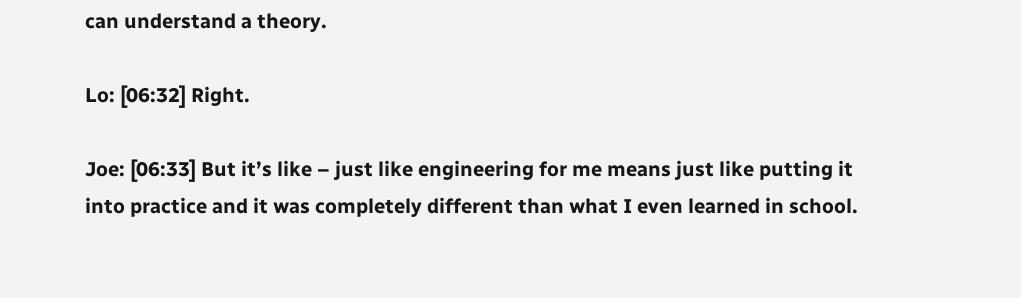can understand a theory.

Lo: [06:32] Right.

Joe: [06:33] But it’s like – just like engineering for me means just like putting it into practice and it was completely different than what I even learned in school.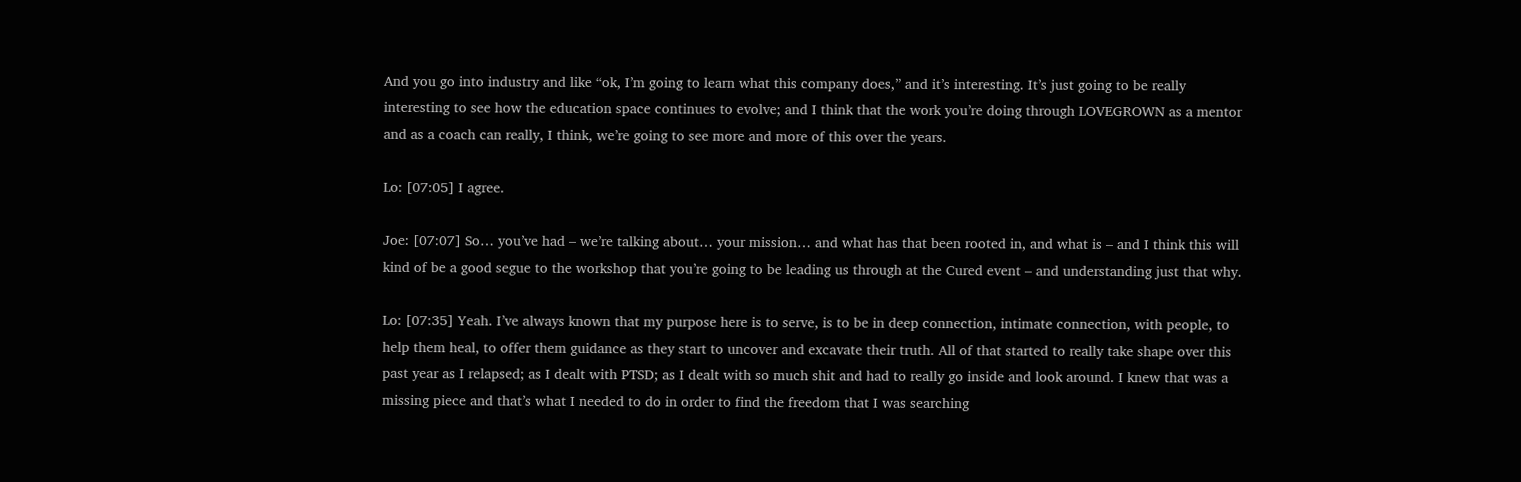And you go into industry and like “ok, I’m going to learn what this company does,” and it’s interesting. It’s just going to be really interesting to see how the education space continues to evolve; and I think that the work you’re doing through LOVEGROWN as a mentor and as a coach can really, I think, we’re going to see more and more of this over the years.

Lo: [07:05] I agree.

Joe: [07:07] So… you’ve had – we’re talking about… your mission… and what has that been rooted in, and what is – and I think this will kind of be a good segue to the workshop that you’re going to be leading us through at the Cured event – and understanding just that why.

Lo: [07:35] Yeah. I’ve always known that my purpose here is to serve, is to be in deep connection, intimate connection, with people, to help them heal, to offer them guidance as they start to uncover and excavate their truth. All of that started to really take shape over this past year as I relapsed; as I dealt with PTSD; as I dealt with so much shit and had to really go inside and look around. I knew that was a missing piece and that’s what I needed to do in order to find the freedom that I was searching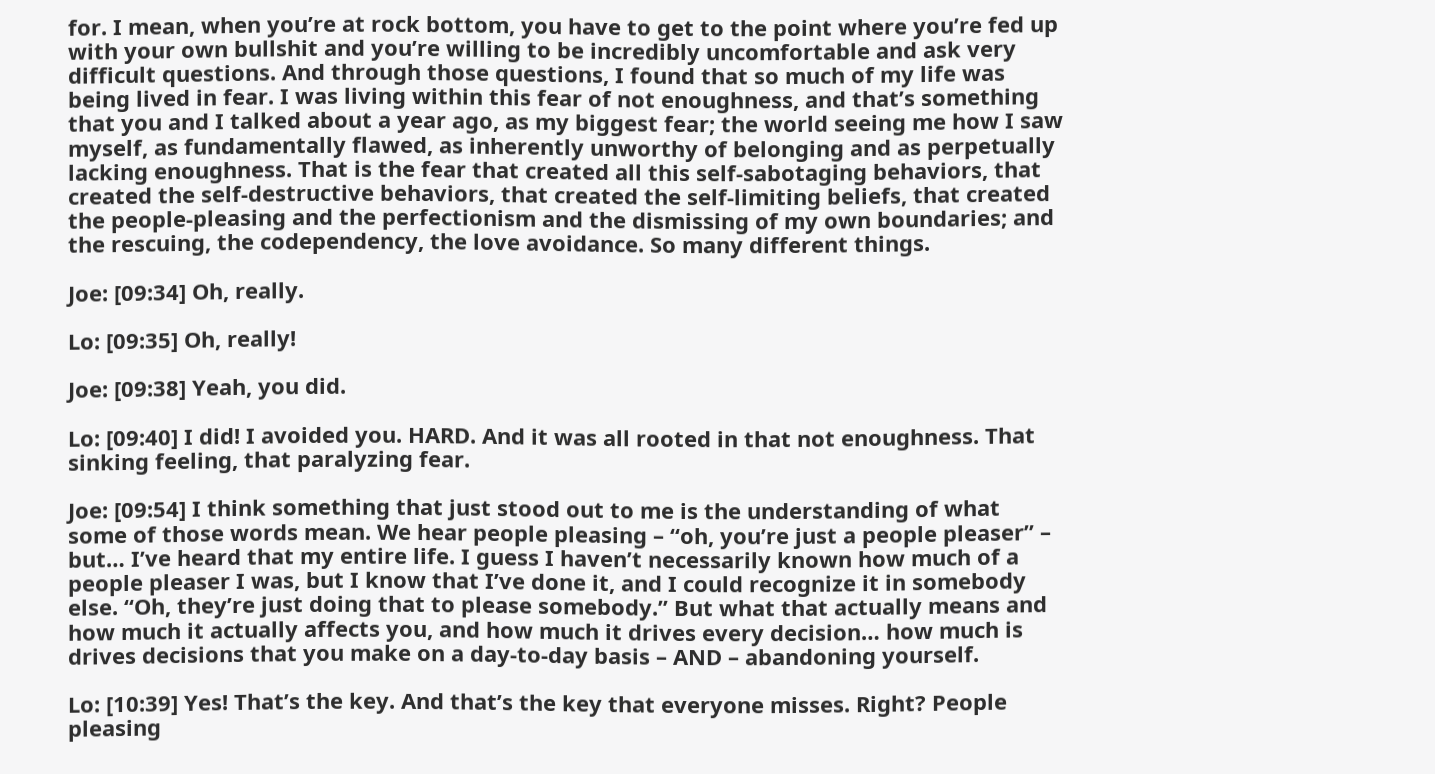for. I mean, when you’re at rock bottom, you have to get to the point where you’re fed up with your own bullshit and you’re willing to be incredibly uncomfortable and ask very difficult questions. And through those questions, I found that so much of my life was being lived in fear. I was living within this fear of not enoughness, and that’s something that you and I talked about a year ago, as my biggest fear; the world seeing me how I saw myself, as fundamentally flawed, as inherently unworthy of belonging and as perpetually lacking enoughness. That is the fear that created all this self-sabotaging behaviors, that created the self-destructive behaviors, that created the self-limiting beliefs, that created the people-pleasing and the perfectionism and the dismissing of my own boundaries; and the rescuing, the codependency, the love avoidance. So many different things.

Joe: [09:34] Oh, really.

Lo: [09:35] Oh, really!

Joe: [09:38] Yeah, you did.

Lo: [09:40] I did! I avoided you. HARD. And it was all rooted in that not enoughness. That sinking feeling, that paralyzing fear.

Joe: [09:54] I think something that just stood out to me is the understanding of what some of those words mean. We hear people pleasing – “oh, you’re just a people pleaser” – but… I’ve heard that my entire life. I guess I haven’t necessarily known how much of a people pleaser I was, but I know that I’ve done it, and I could recognize it in somebody else. “Oh, they’re just doing that to please somebody.” But what that actually means and how much it actually affects you, and how much it drives every decision… how much is drives decisions that you make on a day-to-day basis – AND – abandoning yourself.

Lo: [10:39] Yes! That’s the key. And that’s the key that everyone misses. Right? People pleasing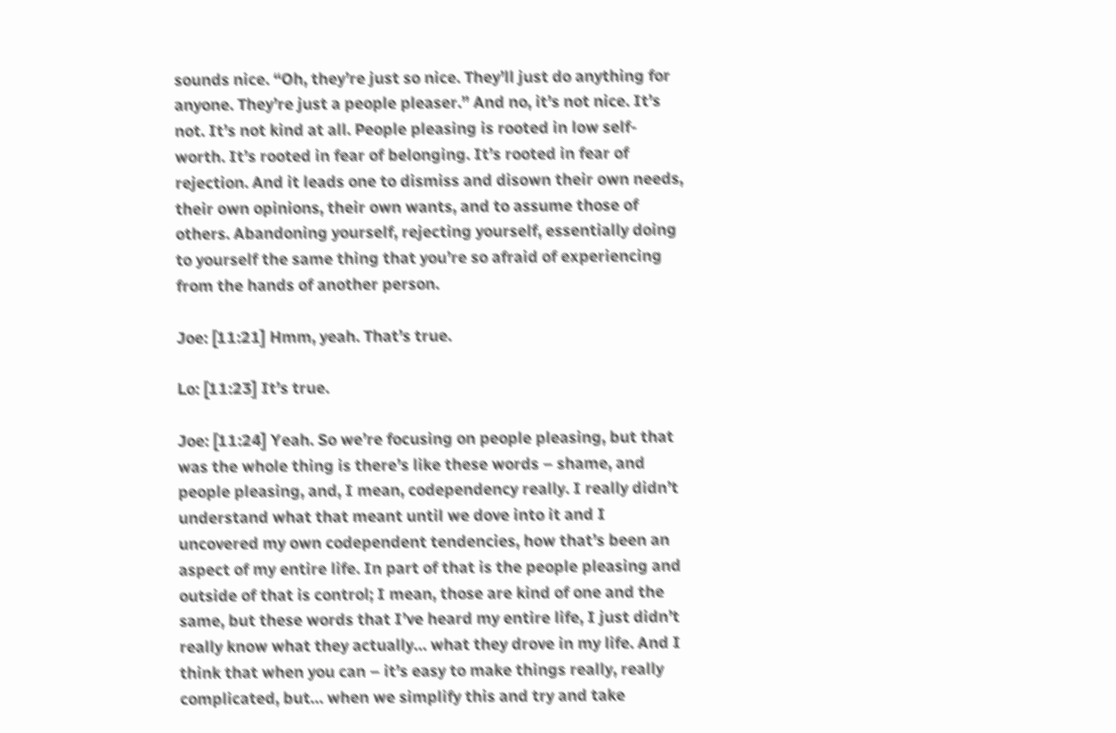sounds nice. “Oh, they’re just so nice. They’ll just do anything for anyone. They’re just a people pleaser.” And no, it’s not nice. It’s not. It’s not kind at all. People pleasing is rooted in low self-worth. It’s rooted in fear of belonging. It’s rooted in fear of rejection. And it leads one to dismiss and disown their own needs, their own opinions, their own wants, and to assume those of others. Abandoning yourself, rejecting yourself, essentially doing to yourself the same thing that you’re so afraid of experiencing from the hands of another person.

Joe: [11:21] Hmm, yeah. That’s true.

Lo: [11:23] It’s true.

Joe: [11:24] Yeah. So we’re focusing on people pleasing, but that was the whole thing is there’s like these words – shame, and people pleasing, and, I mean, codependency really. I really didn’t understand what that meant until we dove into it and I uncovered my own codependent tendencies, how that’s been an aspect of my entire life. In part of that is the people pleasing and outside of that is control; I mean, those are kind of one and the same, but these words that I’ve heard my entire life, I just didn’t really know what they actually… what they drove in my life. And I think that when you can – it’s easy to make things really, really complicated, but… when we simplify this and try and take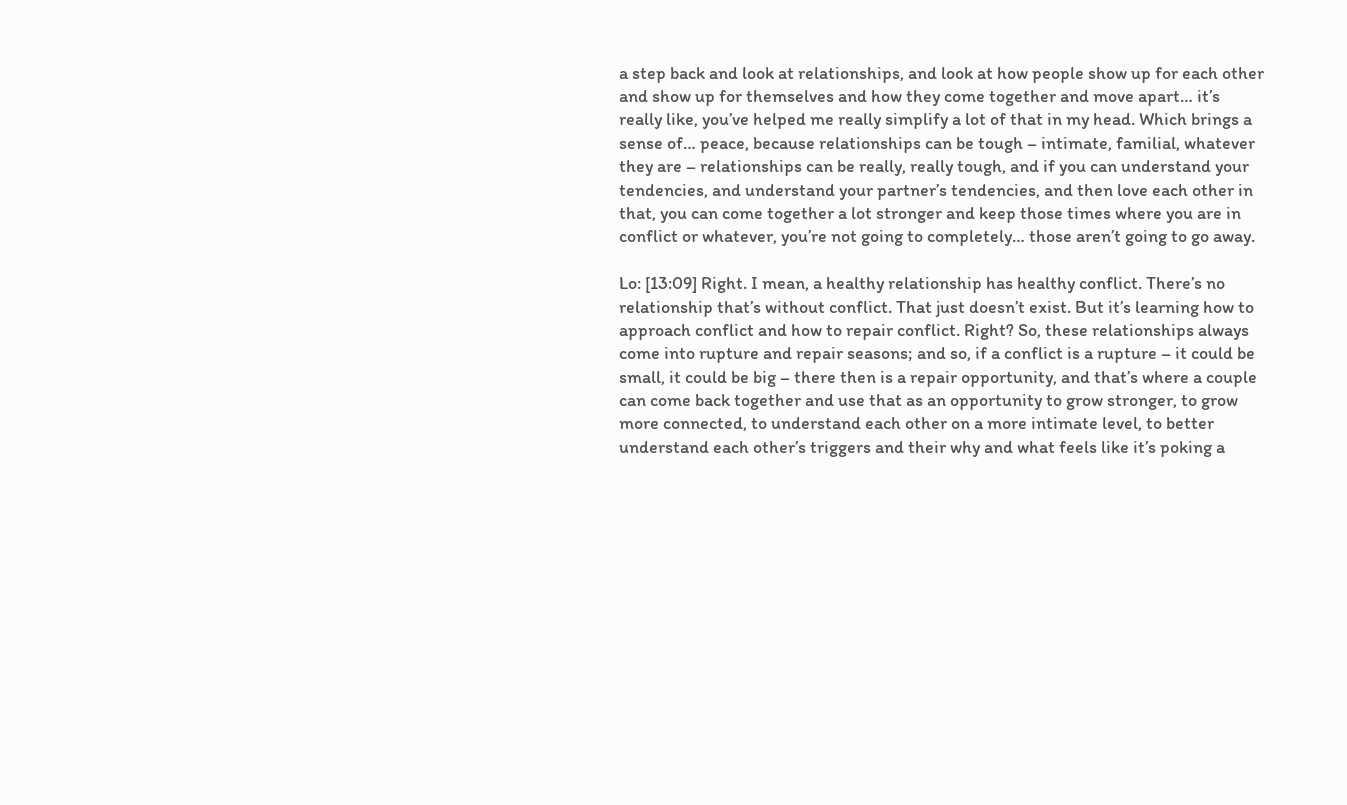a step back and look at relationships, and look at how people show up for each other and show up for themselves and how they come together and move apart… it’s really like, you’ve helped me really simplify a lot of that in my head. Which brings a sense of… peace, because relationships can be tough – intimate, familial, whatever they are – relationships can be really, really tough, and if you can understand your tendencies, and understand your partner’s tendencies, and then love each other in that, you can come together a lot stronger and keep those times where you are in conflict or whatever, you’re not going to completely… those aren’t going to go away.

Lo: [13:09] Right. I mean, a healthy relationship has healthy conflict. There’s no relationship that’s without conflict. That just doesn’t exist. But it’s learning how to approach conflict and how to repair conflict. Right? So, these relationships always come into rupture and repair seasons; and so, if a conflict is a rupture – it could be small, it could be big – there then is a repair opportunity, and that’s where a couple can come back together and use that as an opportunity to grow stronger, to grow more connected, to understand each other on a more intimate level, to better understand each other’s triggers and their why and what feels like it’s poking a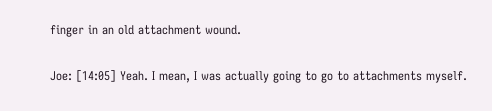finger in an old attachment wound.

Joe: [14:05] Yeah. I mean, I was actually going to go to attachments myself.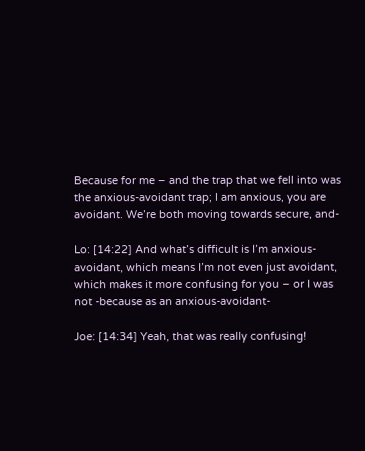Because for me – and the trap that we fell into was the anxious-avoidant trap; I am anxious, you are avoidant. We’re both moving towards secure, and-

Lo: [14:22] And what’s difficult is I’m anxious-avoidant, which means I’m not even just avoidant, which makes it more confusing for you – or I was not -because as an anxious-avoidant-

Joe: [14:34] Yeah, that was really confusing!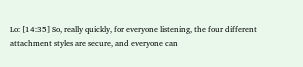Lo: [14:35] So, really quickly, for everyone listening, the four different attachment styles are secure, and everyone can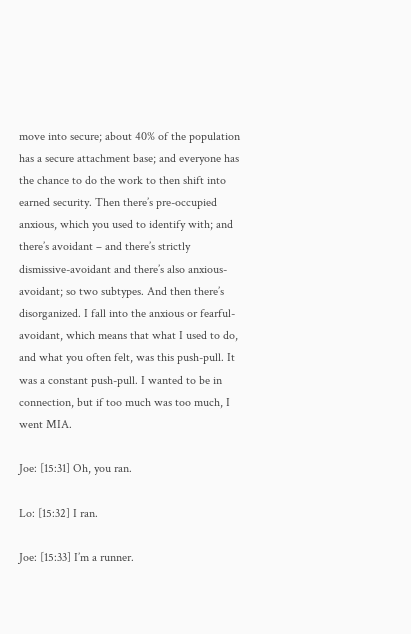move into secure; about 40% of the population has a secure attachment base; and everyone has the chance to do the work to then shift into earned security. Then there’s pre-occupied anxious, which you used to identify with; and there’s avoidant – and there’s strictly dismissive-avoidant and there’s also anxious-avoidant; so two subtypes. And then there’s disorganized. I fall into the anxious or fearful-avoidant, which means that what I used to do, and what you often felt, was this push-pull. It was a constant push-pull. I wanted to be in connection, but if too much was too much, I went MIA.

Joe: [15:31] Oh, you ran.

Lo: [15:32] I ran.

Joe: [15:33] I’m a runner.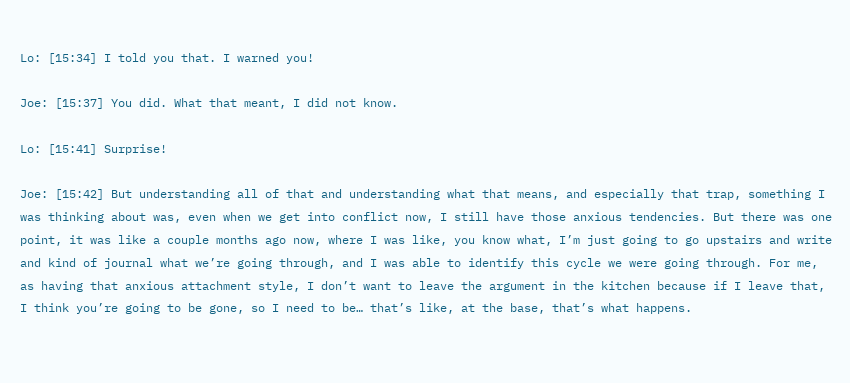Lo: [15:34] I told you that. I warned you!

Joe: [15:37] You did. What that meant, I did not know.

Lo: [15:41] Surprise!

Joe: [15:42] But understanding all of that and understanding what that means, and especially that trap, something I was thinking about was, even when we get into conflict now, I still have those anxious tendencies. But there was one point, it was like a couple months ago now, where I was like, you know what, I’m just going to go upstairs and write and kind of journal what we’re going through, and I was able to identify this cycle we were going through. For me, as having that anxious attachment style, I don’t want to leave the argument in the kitchen because if I leave that, I think you’re going to be gone, so I need to be… that’s like, at the base, that’s what happens.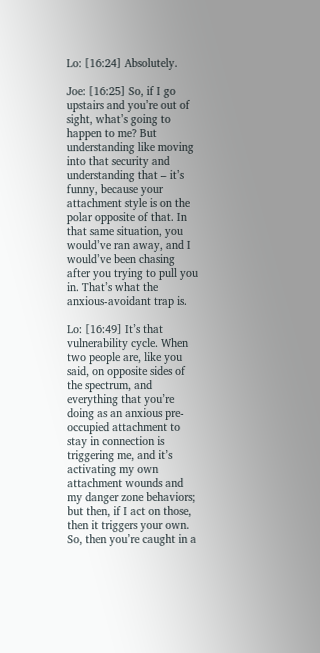Lo: [16:24] Absolutely.

Joe: [16:25] So, if I go upstairs and you’re out of sight, what’s going to happen to me? But understanding like moving into that security and understanding that – it’s funny, because your attachment style is on the polar opposite of that. In that same situation, you would’ve ran away, and I would’ve been chasing after you trying to pull you in. That’s what the anxious-avoidant trap is.

Lo: [16:49] It’s that vulnerability cycle. When two people are, like you said, on opposite sides of the spectrum, and everything that you’re doing as an anxious pre-occupied attachment to stay in connection is triggering me, and it’s activating my own attachment wounds and my danger zone behaviors; but then, if I act on those, then it triggers your own. So, then you’re caught in a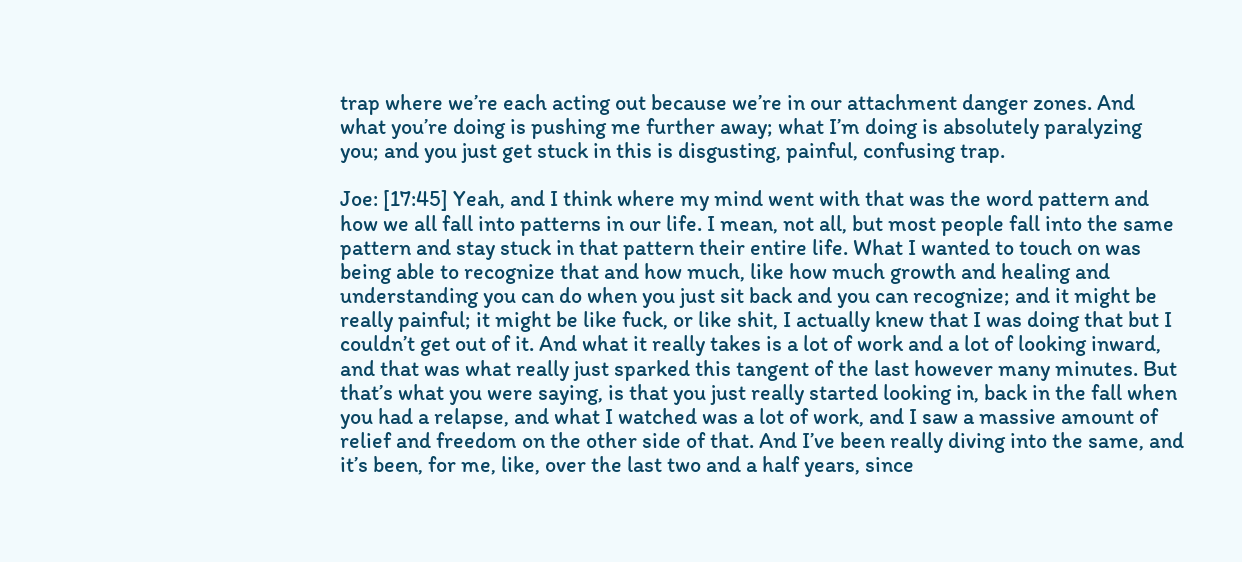trap where we’re each acting out because we’re in our attachment danger zones. And what you’re doing is pushing me further away; what I’m doing is absolutely paralyzing you; and you just get stuck in this is disgusting, painful, confusing trap.

Joe: [17:45] Yeah, and I think where my mind went with that was the word pattern and how we all fall into patterns in our life. I mean, not all, but most people fall into the same pattern and stay stuck in that pattern their entire life. What I wanted to touch on was being able to recognize that and how much, like how much growth and healing and understanding you can do when you just sit back and you can recognize; and it might be really painful; it might be like fuck, or like shit, I actually knew that I was doing that but I couldn’t get out of it. And what it really takes is a lot of work and a lot of looking inward, and that was what really just sparked this tangent of the last however many minutes. But that’s what you were saying, is that you just really started looking in, back in the fall when you had a relapse, and what I watched was a lot of work, and I saw a massive amount of relief and freedom on the other side of that. And I’ve been really diving into the same, and it’s been, for me, like, over the last two and a half years, since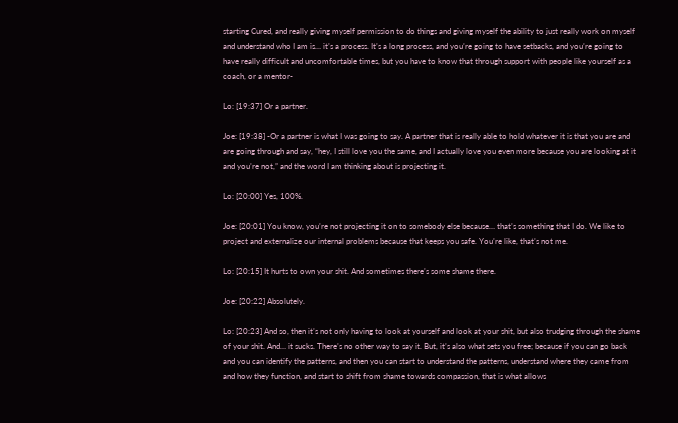starting Cured, and really giving myself permission to do things and giving myself the ability to just really work on myself and understand who I am is… it’s a process. It’s a long process, and you’re going to have setbacks, and you’re going to have really difficult and uncomfortable times, but you have to know that through support with people like yourself as a coach, or a mentor-

Lo: [19:37] Or a partner.

Joe: [19:38] -Or a partner is what I was going to say. A partner that is really able to hold whatever it is that you are and are going through and say, “hey, I still love you the same, and I actually love you even more because you are looking at it and you’re not,” and the word I am thinking about is projecting it.

Lo: [20:00] Yes, 100%.

Joe: [20:01] You know, you’re not projecting it on to somebody else because… that’s something that I do. We like to project and externalize our internal problems because that keeps you safe. You’re like, that’s not me.

Lo: [20:15] It hurts to own your shit. And sometimes there’s some shame there.

Joe: [20:22] Absolutely.

Lo: [20:23] And so, then it’s not only having to look at yourself and look at your shit, but also trudging through the shame of your shit. And… it sucks. There’s no other way to say it. But, it’s also what sets you free; because if you can go back and you can identify the patterns, and then you can start to understand the patterns, understand where they came from and how they function, and start to shift from shame towards compassion, that is what allows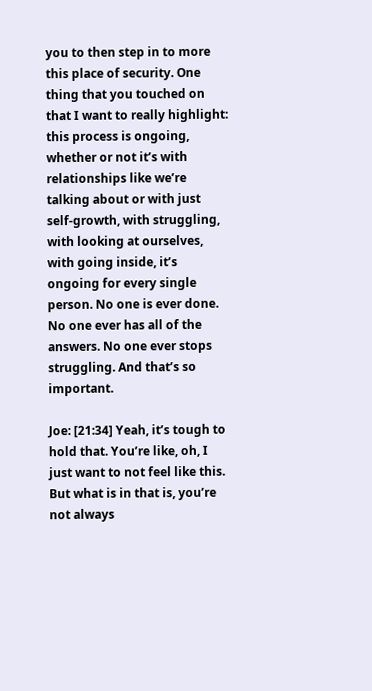you to then step in to more this place of security. One thing that you touched on that I want to really highlight: this process is ongoing, whether or not it’s with relationships like we’re talking about or with just self-growth, with struggling, with looking at ourselves, with going inside, it’s ongoing for every single person. No one is ever done. No one ever has all of the answers. No one ever stops struggling. And that’s so important.

Joe: [21:34] Yeah, it’s tough to hold that. You’re like, oh, I just want to not feel like this. But what is in that is, you’re not always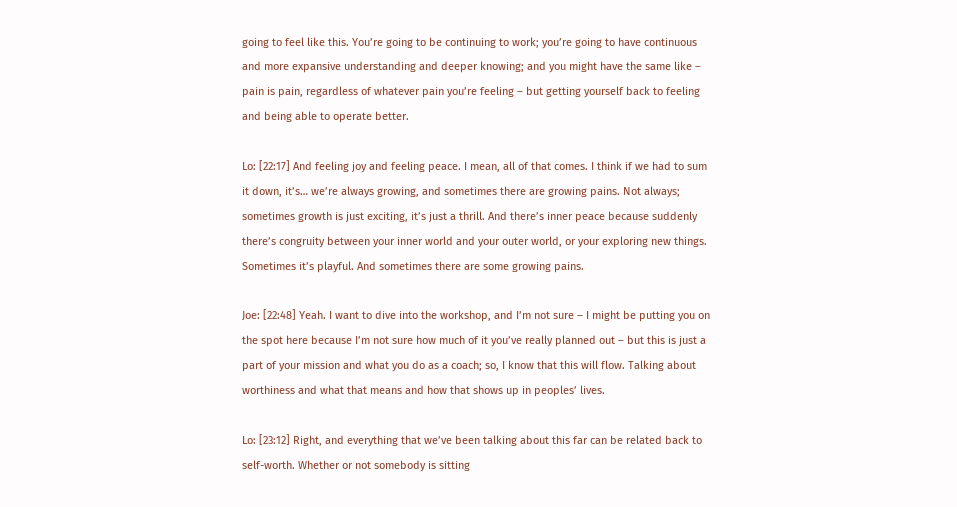going to feel like this. You’re going to be continuing to work; you’re going to have continuous and more expansive understanding and deeper knowing; and you might have the same like – pain is pain, regardless of whatever pain you’re feeling – but getting yourself back to feeling and being able to operate better.

Lo: [22:17] And feeling joy and feeling peace. I mean, all of that comes. I think if we had to sum it down, it’s… we’re always growing, and sometimes there are growing pains. Not always; sometimes growth is just exciting, it’s just a thrill. And there’s inner peace because suddenly there’s congruity between your inner world and your outer world, or your exploring new things. Sometimes it’s playful. And sometimes there are some growing pains.

Joe: [22:48] Yeah. I want to dive into the workshop, and I’m not sure – I might be putting you on the spot here because I’m not sure how much of it you’ve really planned out – but this is just a part of your mission and what you do as a coach; so, I know that this will flow. Talking about worthiness and what that means and how that shows up in peoples’ lives.

Lo: [23:12] Right, and everything that we’ve been talking about this far can be related back to self-worth. Whether or not somebody is sitting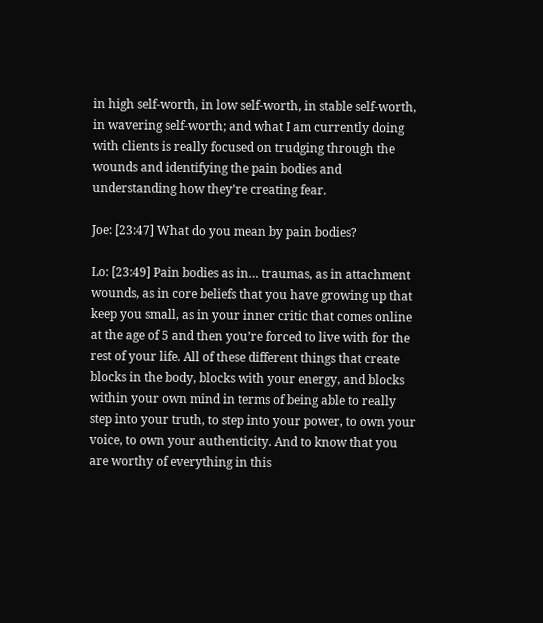in high self-worth, in low self-worth, in stable self-worth, in wavering self-worth; and what I am currently doing with clients is really focused on trudging through the wounds and identifying the pain bodies and understanding how they’re creating fear.

Joe: [23:47] What do you mean by pain bodies?

Lo: [23:49] Pain bodies as in… traumas, as in attachment wounds, as in core beliefs that you have growing up that keep you small, as in your inner critic that comes online at the age of 5 and then you’re forced to live with for the rest of your life. All of these different things that create blocks in the body, blocks with your energy, and blocks within your own mind in terms of being able to really step into your truth, to step into your power, to own your voice, to own your authenticity. And to know that you are worthy of everything in this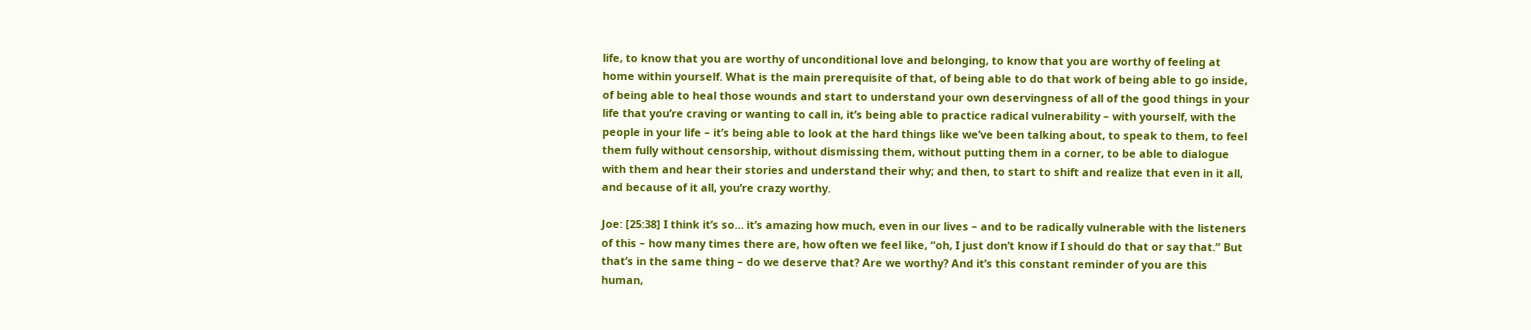life, to know that you are worthy of unconditional love and belonging, to know that you are worthy of feeling at home within yourself. What is the main prerequisite of that, of being able to do that work of being able to go inside, of being able to heal those wounds and start to understand your own deservingness of all of the good things in your life that you’re craving or wanting to call in, it’s being able to practice radical vulnerability – with yourself, with the people in your life – it’s being able to look at the hard things like we’ve been talking about, to speak to them, to feel them fully without censorship, without dismissing them, without putting them in a corner, to be able to dialogue with them and hear their stories and understand their why; and then, to start to shift and realize that even in it all, and because of it all, you’re crazy worthy.

Joe: [25:38] I think it’s so… it’s amazing how much, even in our lives – and to be radically vulnerable with the listeners of this – how many times there are, how often we feel like, “oh, I just don’t know if I should do that or say that.” But that’s in the same thing – do we deserve that? Are we worthy? And it’s this constant reminder of you are this human,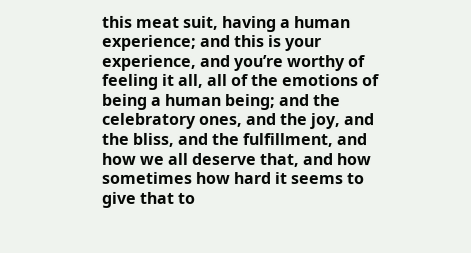this meat suit, having a human experience; and this is your experience, and you’re worthy of feeling it all, all of the emotions of being a human being; and the celebratory ones, and the joy, and the bliss, and the fulfillment, and how we all deserve that, and how sometimes how hard it seems to give that to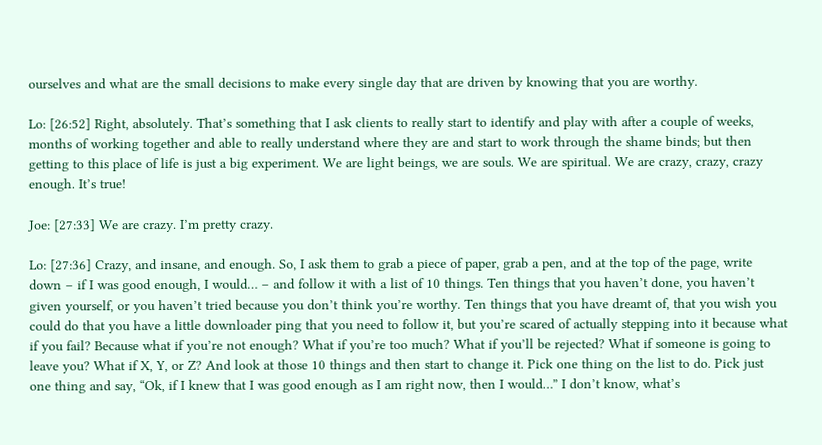ourselves and what are the small decisions to make every single day that are driven by knowing that you are worthy.

Lo: [26:52] Right, absolutely. That’s something that I ask clients to really start to identify and play with after a couple of weeks, months of working together and able to really understand where they are and start to work through the shame binds; but then getting to this place of life is just a big experiment. We are light beings, we are souls. We are spiritual. We are crazy, crazy, crazy enough. It’s true!

Joe: [27:33] We are crazy. I’m pretty crazy.

Lo: [27:36] Crazy, and insane, and enough. So, I ask them to grab a piece of paper, grab a pen, and at the top of the page, write down – if I was good enough, I would… – and follow it with a list of 10 things. Ten things that you haven’t done, you haven’t given yourself, or you haven’t tried because you don’t think you’re worthy. Ten things that you have dreamt of, that you wish you could do that you have a little downloader ping that you need to follow it, but you’re scared of actually stepping into it because what if you fail? Because what if you’re not enough? What if you’re too much? What if you’ll be rejected? What if someone is going to leave you? What if X, Y, or Z? And look at those 10 things and then start to change it. Pick one thing on the list to do. Pick just one thing and say, “Ok, if I knew that I was good enough as I am right now, then I would…” I don’t know, what’s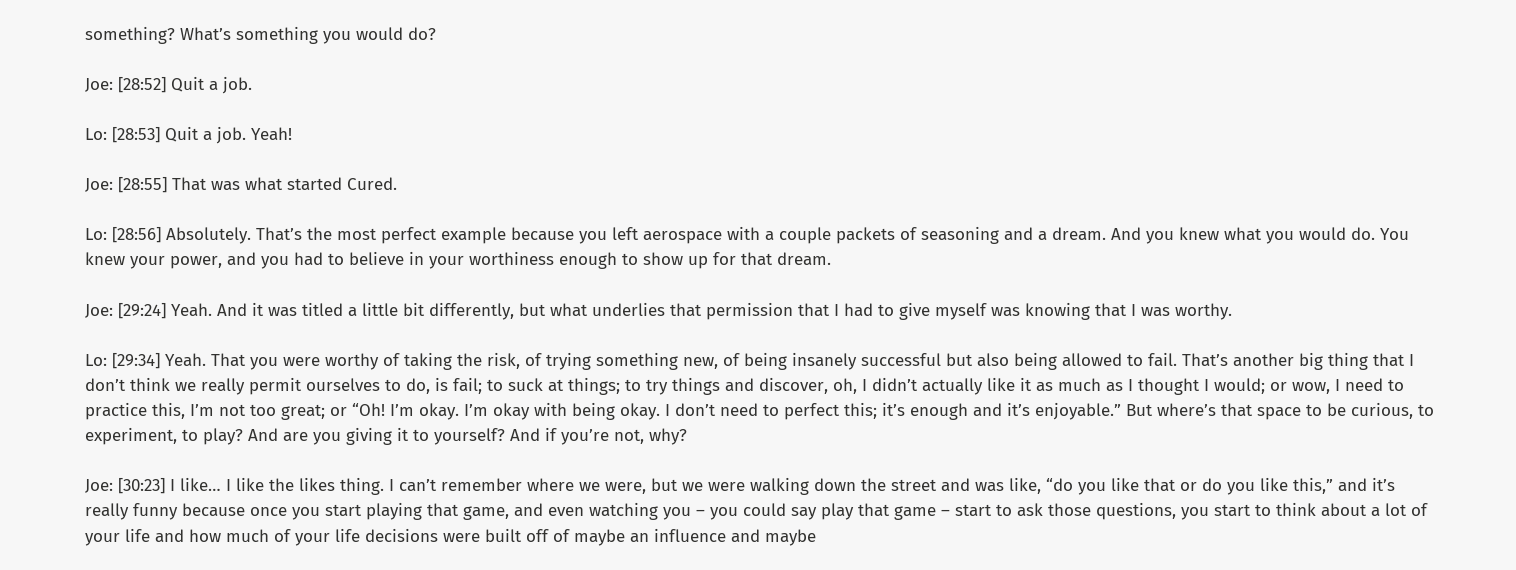something? What’s something you would do?

Joe: [28:52] Quit a job.

Lo: [28:53] Quit a job. Yeah!

Joe: [28:55] That was what started Cured.

Lo: [28:56] Absolutely. That’s the most perfect example because you left aerospace with a couple packets of seasoning and a dream. And you knew what you would do. You knew your power, and you had to believe in your worthiness enough to show up for that dream.

Joe: [29:24] Yeah. And it was titled a little bit differently, but what underlies that permission that I had to give myself was knowing that I was worthy.

Lo: [29:34] Yeah. That you were worthy of taking the risk, of trying something new, of being insanely successful but also being allowed to fail. That’s another big thing that I don’t think we really permit ourselves to do, is fail; to suck at things; to try things and discover, oh, I didn’t actually like it as much as I thought I would; or wow, I need to practice this, I’m not too great; or “Oh! I’m okay. I’m okay with being okay. I don’t need to perfect this; it’s enough and it’s enjoyable.” But where’s that space to be curious, to experiment, to play? And are you giving it to yourself? And if you’re not, why?

Joe: [30:23] I like… I like the likes thing. I can’t remember where we were, but we were walking down the street and was like, “do you like that or do you like this,” and it’s really funny because once you start playing that game, and even watching you – you could say play that game – start to ask those questions, you start to think about a lot of your life and how much of your life decisions were built off of maybe an influence and maybe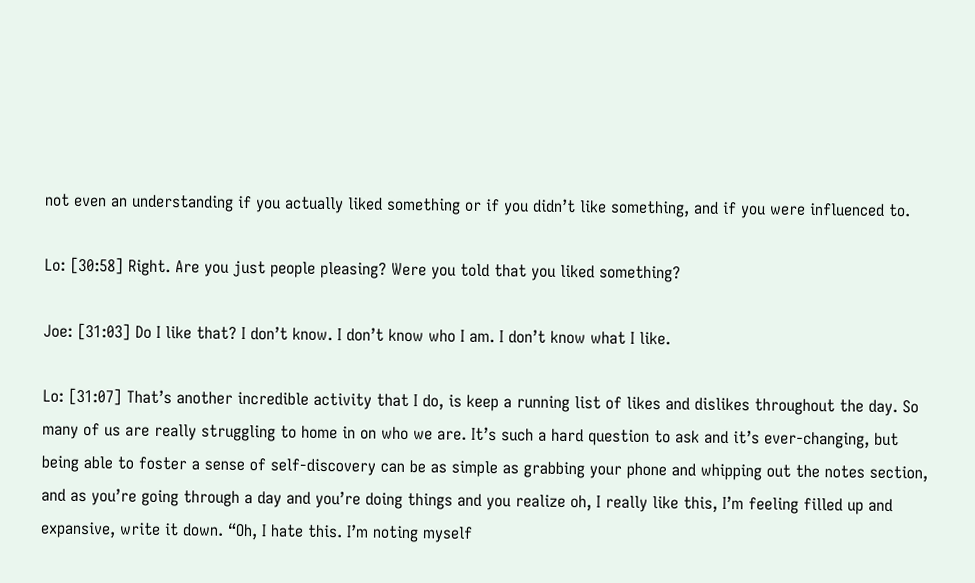not even an understanding if you actually liked something or if you didn’t like something, and if you were influenced to.

Lo: [30:58] Right. Are you just people pleasing? Were you told that you liked something?

Joe: [31:03] Do I like that? I don’t know. I don’t know who I am. I don’t know what I like.

Lo: [31:07] That’s another incredible activity that I do, is keep a running list of likes and dislikes throughout the day. So many of us are really struggling to home in on who we are. It’s such a hard question to ask and it’s ever-changing, but being able to foster a sense of self-discovery can be as simple as grabbing your phone and whipping out the notes section, and as you’re going through a day and you’re doing things and you realize oh, I really like this, I’m feeling filled up and expansive, write it down. “Oh, I hate this. I’m noting myself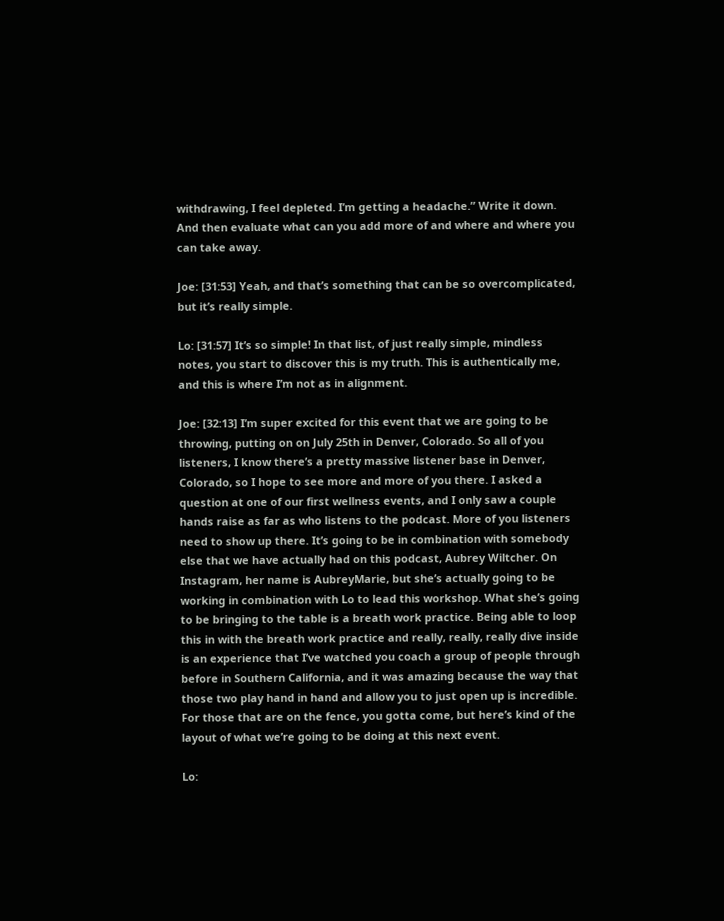withdrawing, I feel depleted. I’m getting a headache.” Write it down. And then evaluate what can you add more of and where and where you can take away.

Joe: [31:53] Yeah, and that’s something that can be so overcomplicated, but it’s really simple.

Lo: [31:57] It’s so simple! In that list, of just really simple, mindless notes, you start to discover this is my truth. This is authentically me, and this is where I’m not as in alignment.

Joe: [32:13] I’m super excited for this event that we are going to be throwing, putting on on July 25th in Denver, Colorado. So all of you listeners, I know there’s a pretty massive listener base in Denver, Colorado, so I hope to see more and more of you there. I asked a question at one of our first wellness events, and I only saw a couple hands raise as far as who listens to the podcast. More of you listeners need to show up there. It’s going to be in combination with somebody else that we have actually had on this podcast, Aubrey Wiltcher. On Instagram, her name is AubreyMarie, but she’s actually going to be working in combination with Lo to lead this workshop. What she’s going to be bringing to the table is a breath work practice. Being able to loop this in with the breath work practice and really, really, really dive inside is an experience that I’ve watched you coach a group of people through before in Southern California, and it was amazing because the way that those two play hand in hand and allow you to just open up is incredible. For those that are on the fence, you gotta come, but here’s kind of the layout of what we’re going to be doing at this next event.

Lo: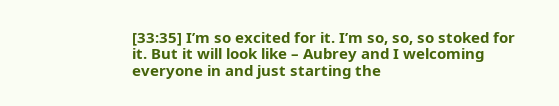[33:35] I’m so excited for it. I’m so, so, so stoked for it. But it will look like – Aubrey and I welcoming everyone in and just starting the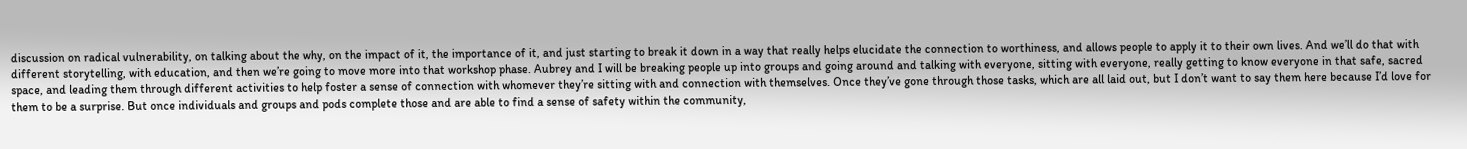discussion on radical vulnerability, on talking about the why, on the impact of it, the importance of it, and just starting to break it down in a way that really helps elucidate the connection to worthiness, and allows people to apply it to their own lives. And we’ll do that with different storytelling, with education, and then we’re going to move more into that workshop phase. Aubrey and I will be breaking people up into groups and going around and talking with everyone, sitting with everyone, really getting to know everyone in that safe, sacred space, and leading them through different activities to help foster a sense of connection with whomever they’re sitting with and connection with themselves. Once they’ve gone through those tasks, which are all laid out, but I don’t want to say them here because I’d love for them to be a surprise. But once individuals and groups and pods complete those and are able to find a sense of safety within the community,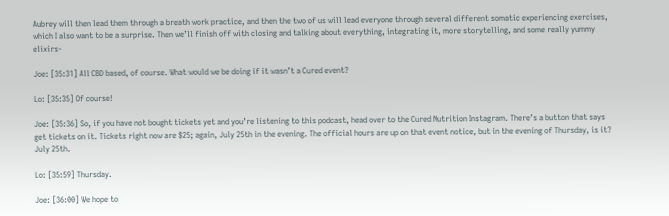Aubrey will then lead them through a breath work practice, and then the two of us will lead everyone through several different somatic experiencing exercises, which I also want to be a surprise. Then we’ll finish off with closing and talking about everything, integrating it, more storytelling, and some really yummy elixirs-

Joe: [35:31] All CBD based, of course. What would we be doing if it wasn’t a Cured event?

Lo: [35:35] Of course!

Joe: [35:36] So, if you have not bought tickets yet and you’re listening to this podcast, head over to the Cured Nutrition Instagram. There’s a button that says get tickets on it. Tickets right now are $25; again, July 25th in the evening. The official hours are up on that event notice, but in the evening of Thursday, is it? July 25th.

Lo: [35:59] Thursday.

Joe: [36:00] We hope to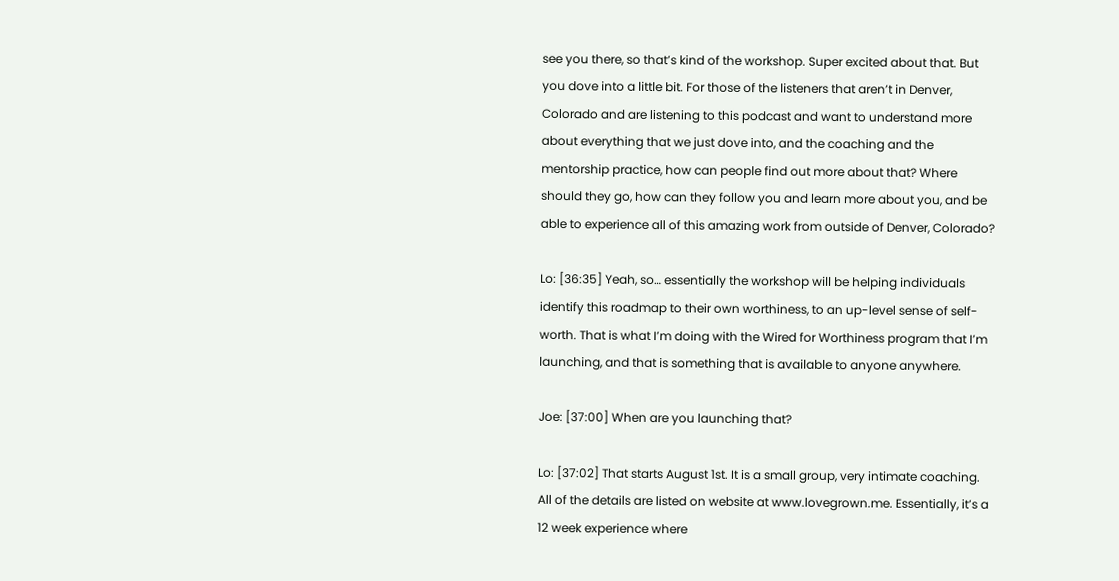see you there, so that’s kind of the workshop. Super excited about that. But you dove into a little bit. For those of the listeners that aren’t in Denver, Colorado and are listening to this podcast and want to understand more about everything that we just dove into, and the coaching and the mentorship practice, how can people find out more about that? Where should they go, how can they follow you and learn more about you, and be able to experience all of this amazing work from outside of Denver, Colorado?

Lo: [36:35] Yeah, so… essentially the workshop will be helping individuals identify this roadmap to their own worthiness, to an up-level sense of self-worth. That is what I’m doing with the Wired for Worthiness program that I’m launching, and that is something that is available to anyone anywhere.

Joe: [37:00] When are you launching that?

Lo: [37:02] That starts August 1st. It is a small group, very intimate coaching. All of the details are listed on website at www.lovegrown.me. Essentially, it’s a 12 week experience where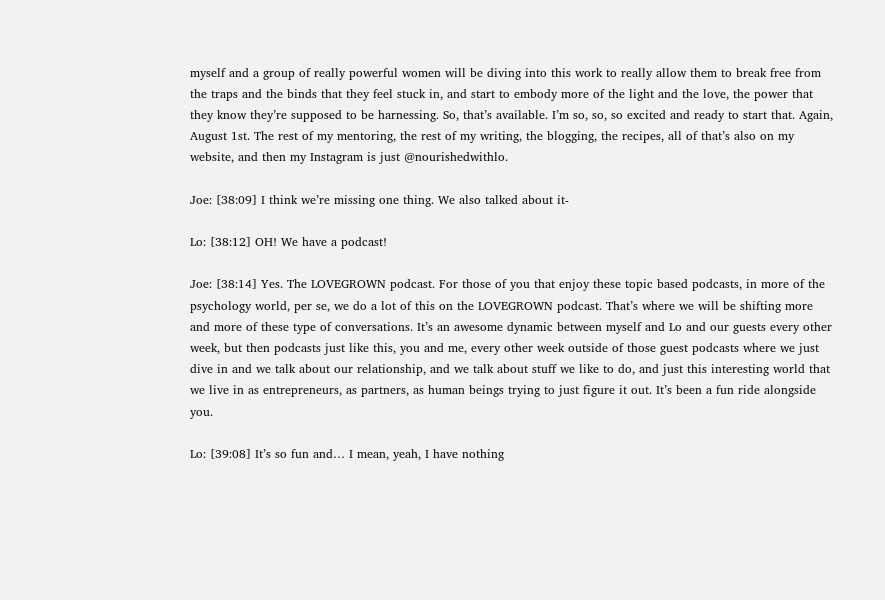myself and a group of really powerful women will be diving into this work to really allow them to break free from the traps and the binds that they feel stuck in, and start to embody more of the light and the love, the power that they know they’re supposed to be harnessing. So, that’s available. I’m so, so, so excited and ready to start that. Again, August 1st. The rest of my mentoring, the rest of my writing, the blogging, the recipes, all of that’s also on my website, and then my Instagram is just @nourishedwithlo.

Joe: [38:09] I think we’re missing one thing. We also talked about it-

Lo: [38:12] OH! We have a podcast!

Joe: [38:14] Yes. The LOVEGROWN podcast. For those of you that enjoy these topic based podcasts, in more of the psychology world, per se, we do a lot of this on the LOVEGROWN podcast. That’s where we will be shifting more and more of these type of conversations. It’s an awesome dynamic between myself and Lo and our guests every other week, but then podcasts just like this, you and me, every other week outside of those guest podcasts where we just dive in and we talk about our relationship, and we talk about stuff we like to do, and just this interesting world that we live in as entrepreneurs, as partners, as human beings trying to just figure it out. It’s been a fun ride alongside you.

Lo: [39:08] It’s so fun and… I mean, yeah, I have nothing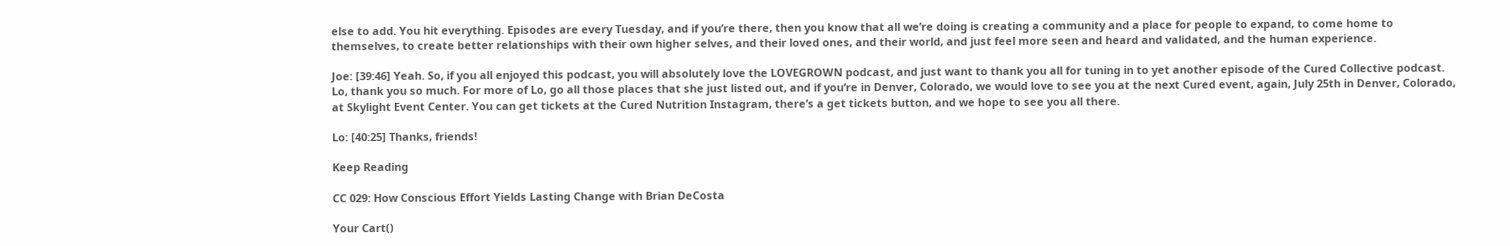else to add. You hit everything. Episodes are every Tuesday, and if you’re there, then you know that all we’re doing is creating a community and a place for people to expand, to come home to themselves, to create better relationships with their own higher selves, and their loved ones, and their world, and just feel more seen and heard and validated, and the human experience.

Joe: [39:46] Yeah. So, if you all enjoyed this podcast, you will absolutely love the LOVEGROWN podcast, and just want to thank you all for tuning in to yet another episode of the Cured Collective podcast. Lo, thank you so much. For more of Lo, go all those places that she just listed out, and if you’re in Denver, Colorado, we would love to see you at the next Cured event, again, July 25th in Denver, Colorado, at Skylight Event Center. You can get tickets at the Cured Nutrition Instagram, there’s a get tickets button, and we hope to see you all there.

Lo: [40:25] Thanks, friends!

Keep Reading

CC 029: How Conscious Effort Yields Lasting Change with Brian DeCosta

Your Cart()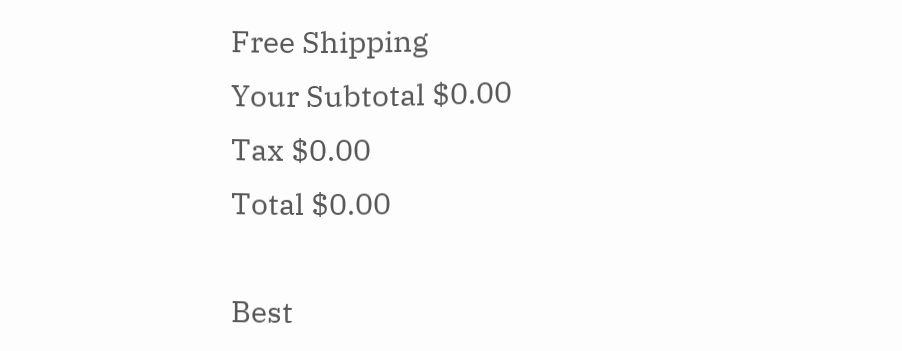Free Shipping
Your Subtotal $0.00
Tax $0.00
Total $0.00

Best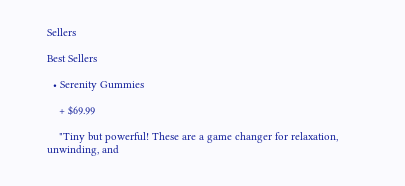Sellers

Best Sellers

  • Serenity Gummies

    + $69.99

    "Tiny but powerful! These are a game changer for relaxation, unwinding, and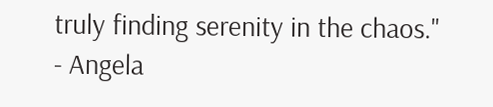truly finding serenity in the chaos." - Angela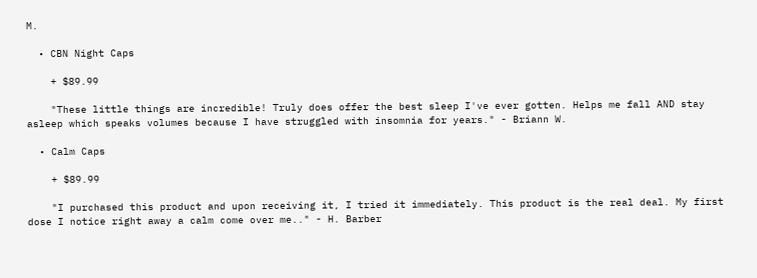M.

  • CBN Night Caps

    + $89.99

    "These little things are incredible! Truly does offer the best sleep I've ever gotten. Helps me fall AND stay asleep which speaks volumes because I have struggled with insomnia for years." - Briann W.

  • Calm Caps

    + $89.99

    "I purchased this product and upon receiving it, I tried it immediately. This product is the real deal. My first dose I notice right away a calm come over me.." - H. Barber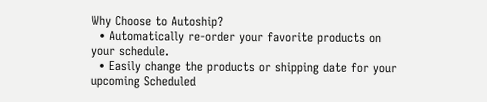Why Choose to Autoship?
  • Automatically re-order your favorite products on your schedule.
  • Easily change the products or shipping date for your upcoming Scheduled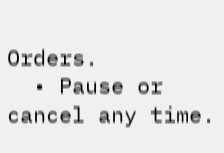Orders.
  • Pause or cancel any time.